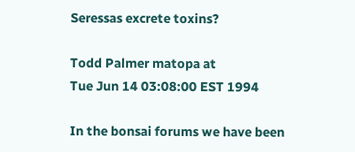Seressas excrete toxins?

Todd Palmer matopa at
Tue Jun 14 03:08:00 EST 1994

In the bonsai forums we have been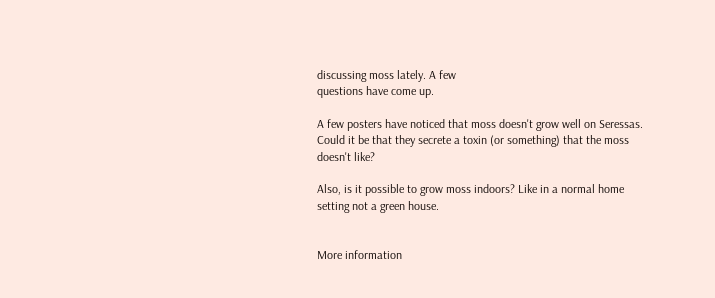discussing moss lately. A few
questions have come up.

A few posters have noticed that moss doesn't grow well on Seressas.
Could it be that they secrete a toxin (or something) that the moss
doesn't like?

Also, is it possible to grow moss indoors? Like in a normal home
setting not a green house.


More information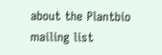about the Plantbio mailing list